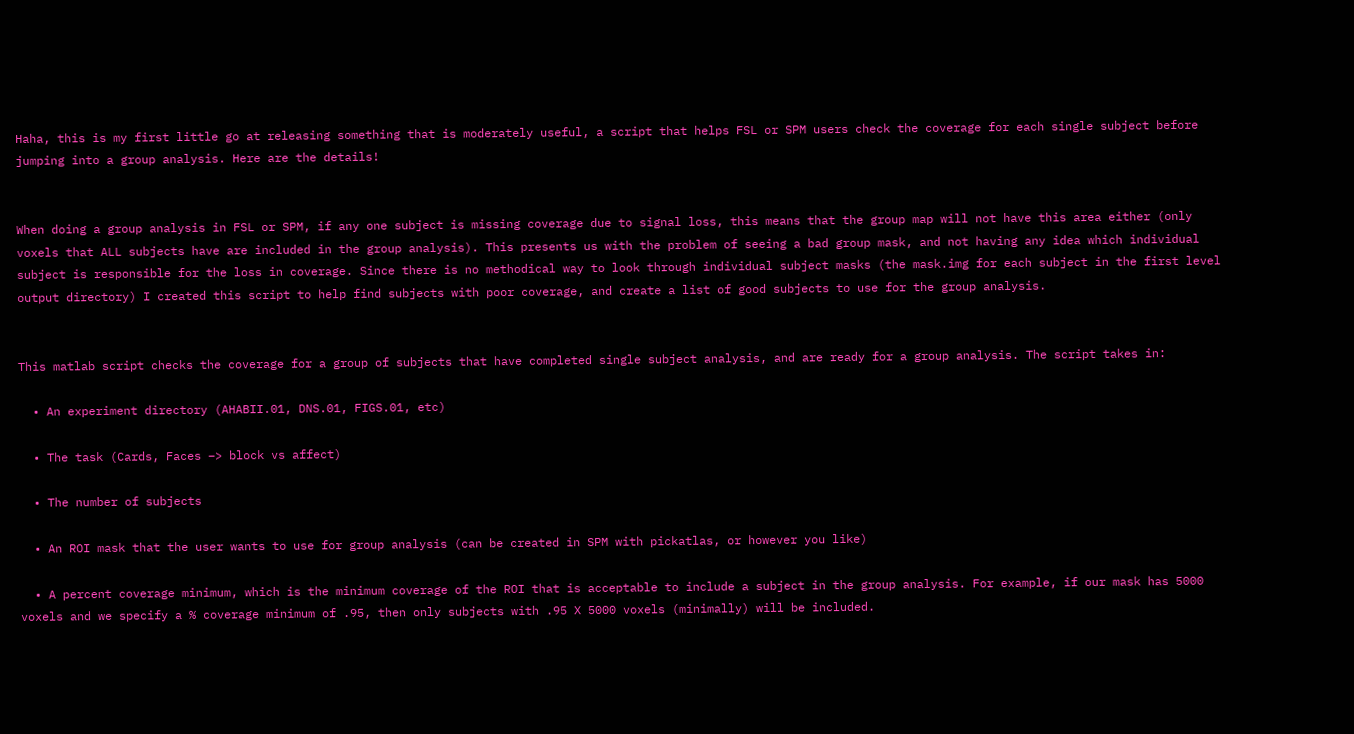Haha, this is my first little go at releasing something that is moderately useful, a script that helps FSL or SPM users check the coverage for each single subject before jumping into a group analysis. Here are the details!


When doing a group analysis in FSL or SPM, if any one subject is missing coverage due to signal loss, this means that the group map will not have this area either (only voxels that ALL subjects have are included in the group analysis). This presents us with the problem of seeing a bad group mask, and not having any idea which individual subject is responsible for the loss in coverage. Since there is no methodical way to look through individual subject masks (the mask.img for each subject in the first level output directory) I created this script to help find subjects with poor coverage, and create a list of good subjects to use for the group analysis.


This matlab script checks the coverage for a group of subjects that have completed single subject analysis, and are ready for a group analysis. The script takes in:

  • An experiment directory (AHABII.01, DNS.01, FIGS.01, etc)

  • The task (Cards, Faces –> block vs affect)

  • The number of subjects

  • An ROI mask that the user wants to use for group analysis (can be created in SPM with pickatlas, or however you like)

  • A percent coverage minimum, which is the minimum coverage of the ROI that is acceptable to include a subject in the group analysis. For example, if our mask has 5000 voxels and we specify a % coverage minimum of .95, then only subjects with .95 X 5000 voxels (minimally) will be included.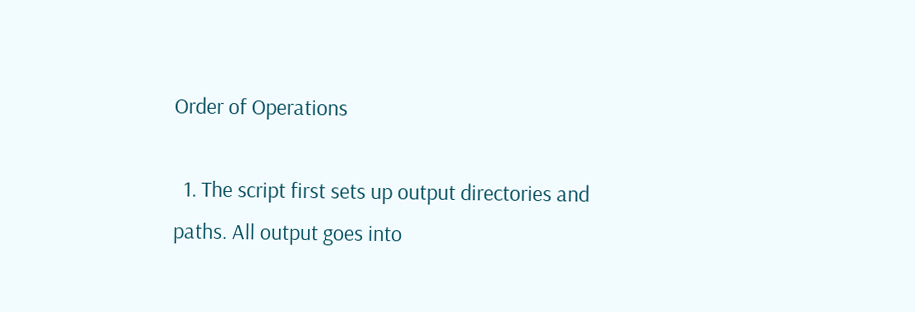Order of Operations

  1. The script first sets up output directories and paths. All output goes into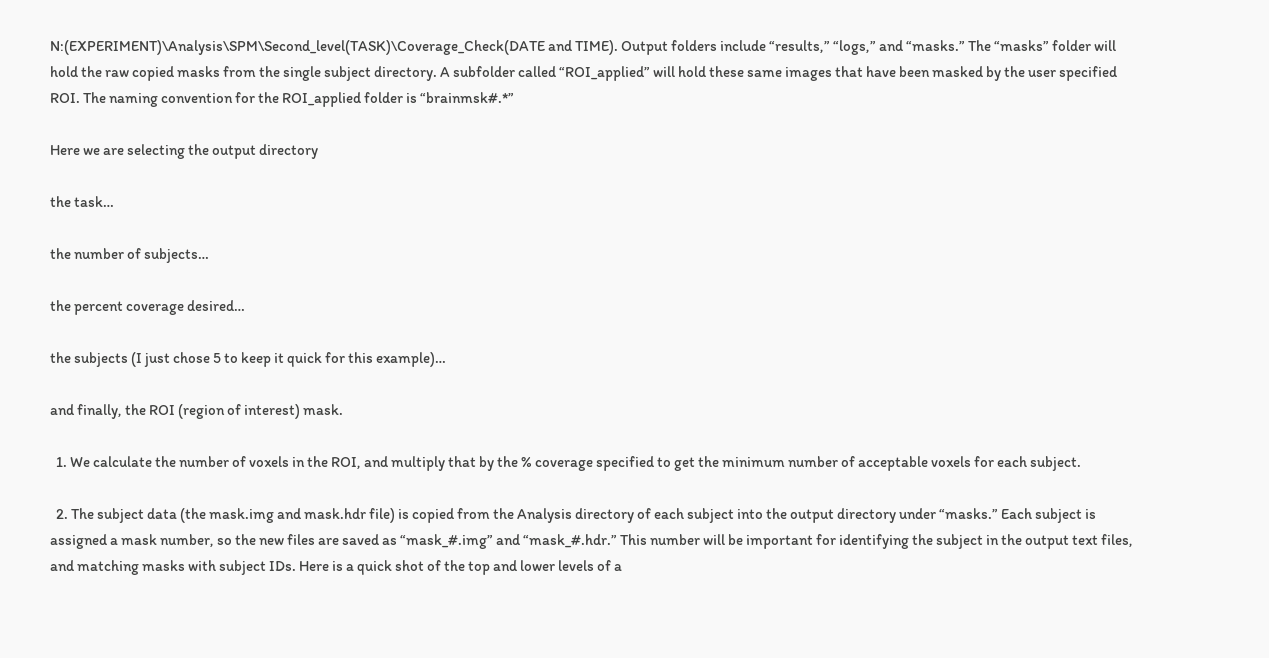N:(EXPERIMENT)\Analysis\SPM\Second_level(TASK)\Coverage_Check(DATE and TIME). Output folders include “results,” “logs,” and “masks.” The “masks” folder will hold the raw copied masks from the single subject directory. A subfolder called “ROI_applied” will hold these same images that have been masked by the user specified ROI. The naming convention for the ROI_applied folder is “brainmsk#.*”

Here we are selecting the output directory

the task…

the number of subjects…

the percent coverage desired…

the subjects (I just chose 5 to keep it quick for this example)…

and finally, the ROI (region of interest) mask.

  1. We calculate the number of voxels in the ROI, and multiply that by the % coverage specified to get the minimum number of acceptable voxels for each subject.

  2. The subject data (the mask.img and mask.hdr file) is copied from the Analysis directory of each subject into the output directory under “masks.” Each subject is assigned a mask number, so the new files are saved as “mask_#.img” and “mask_#.hdr.” This number will be important for identifying the subject in the output text files, and matching masks with subject IDs. Here is a quick shot of the top and lower levels of a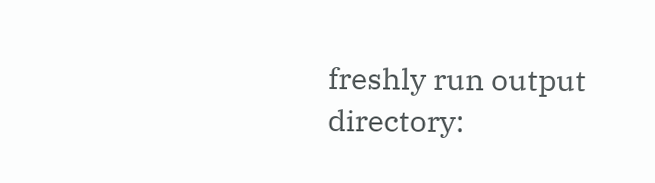freshly run output directory: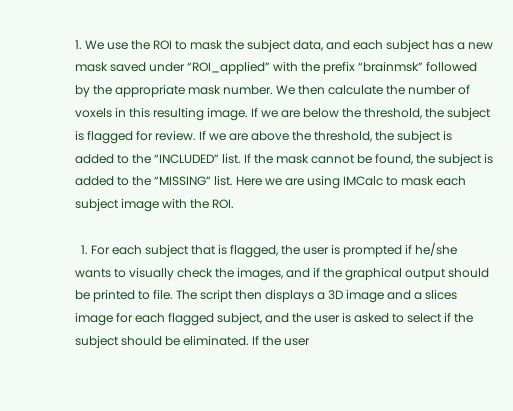1. We use the ROI to mask the subject data, and each subject has a new mask saved under “ROI_applied” with the prefix “brainmsk” followed by the appropriate mask number. We then calculate the number of voxels in this resulting image. If we are below the threshold, the subject is flagged for review. If we are above the threshold, the subject is added to the “INCLUDED” list. If the mask cannot be found, the subject is added to the “MISSING” list. Here we are using IMCalc to mask each subject image with the ROI.

  1. For each subject that is flagged, the user is prompted if he/she wants to visually check the images, and if the graphical output should be printed to file. The script then displays a 3D image and a slices image for each flagged subject, and the user is asked to select if the subject should be eliminated. If the user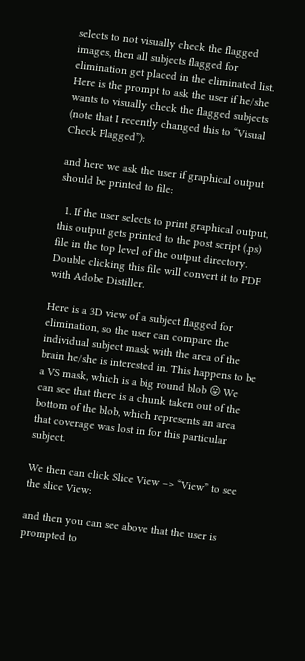selects to not visually check the flagged images, then all subjects flagged for elimination get placed in the eliminated list. Here is the prompt to ask the user if he/she wants to visually check the flagged subjects (note that I recently changed this to “Visual Check Flagged”):

and here we ask the user if graphical output should be printed to file:

  1. If the user selects to print graphical output, this output gets printed to the post script (.ps) file in the top level of the output directory. Double clicking this file will convert it to PDF with Adobe Distiller.

Here is a 3D view of a subject flagged for elimination, so the user can compare the individual subject mask with the area of the brain he/she is interested in. This happens to be a VS mask, which is a big round blob 😛 We can see that there is a chunk taken out of the bottom of the blob, which represents an area that coverage was lost in for this particular subject.

We then can click Slice View –> “View” to see the slice View:

and then you can see above that the user is prompted to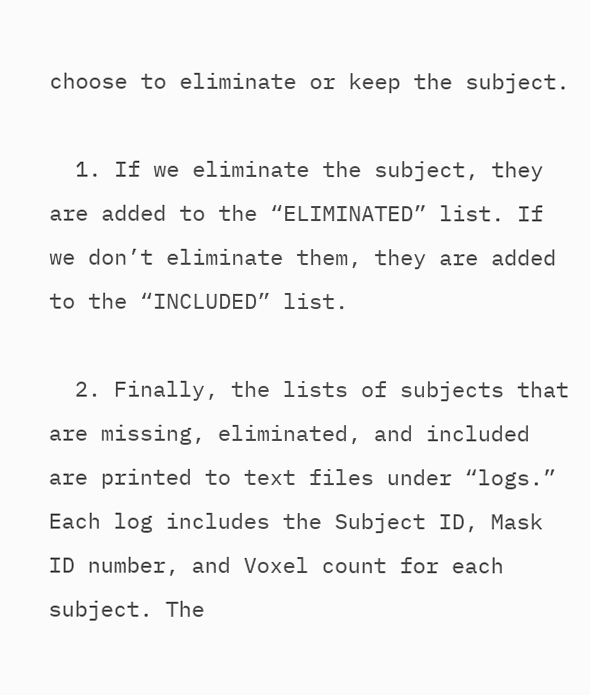choose to eliminate or keep the subject.

  1. If we eliminate the subject, they are added to the “ELIMINATED” list. If we don’t eliminate them, they are added to the “INCLUDED” list.

  2. Finally, the lists of subjects that are missing, eliminated, and included are printed to text files under “logs.” Each log includes the Subject ID, Mask ID number, and Voxel count for each subject. The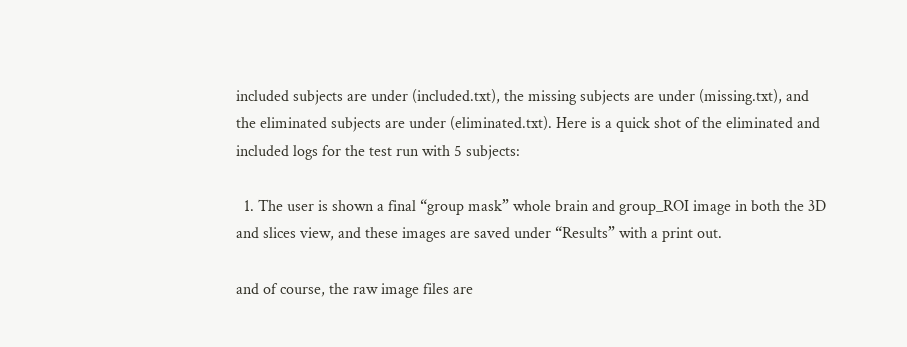included subjects are under (included.txt), the missing subjects are under (missing.txt), and the eliminated subjects are under (eliminated.txt). Here is a quick shot of the eliminated and included logs for the test run with 5 subjects:

  1. The user is shown a final “group mask” whole brain and group_ROI image in both the 3D and slices view, and these images are saved under “Results” with a print out.

and of course, the raw image files are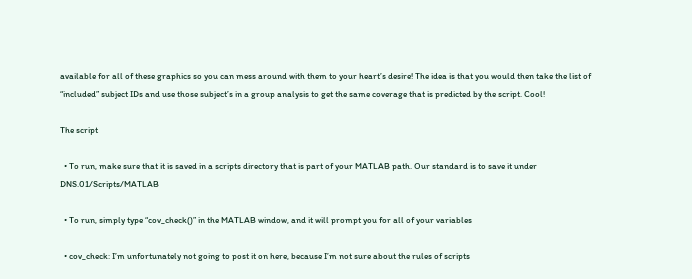available for all of these graphics so you can mess around with them to your heart’s desire! The idea is that you would then take the list of “included” subject IDs and use those subject’s in a group analysis to get the same coverage that is predicted by the script. Cool!

The script

  • To run, make sure that it is saved in a scripts directory that is part of your MATLAB path. Our standard is to save it under DNS.01/Scripts/MATLAB

  • To run, simply type “cov_check()” in the MATLAB window, and it will prompt you for all of your variables

  • cov_check: I’m unfortunately not going to post it on here, because I’m not sure about the rules of scripts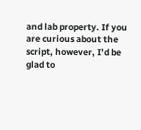and lab property. If you are curious about the script, however, I’d be glad to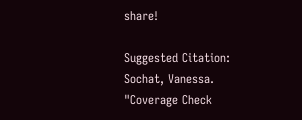share!

Suggested Citation:
Sochat, Vanessa. "Coverage Check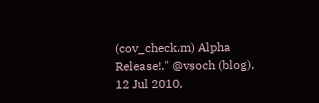(cov_check.m) Alpha Release!." @vsoch (blog), 12 Jul 2010,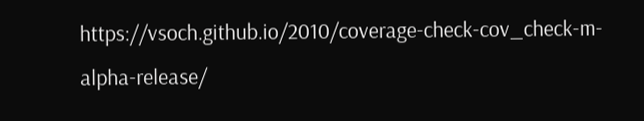https://vsoch.github.io/2010/coverage-check-cov_check-m-alpha-release/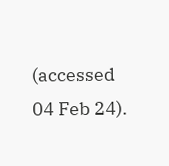(accessed 04 Feb 24).